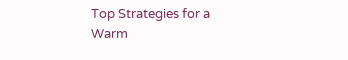Top Strategies for a Warm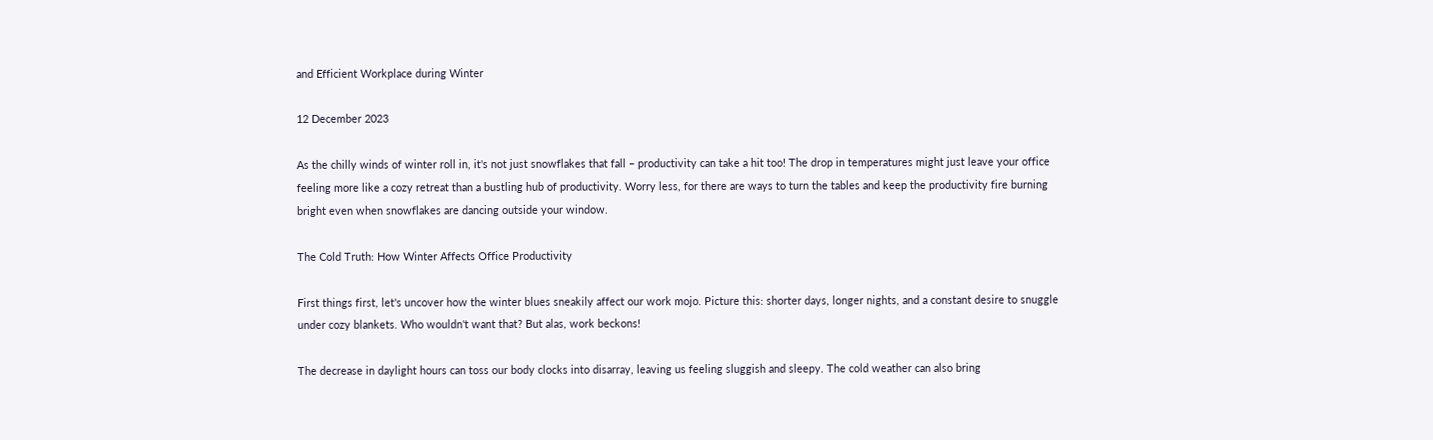and Efficient Workplace during Winter

12 December 2023

As the chilly winds of winter roll in, it's not just snowflakes that fall – productivity can take a hit too! The drop in temperatures might just leave your office feeling more like a cozy retreat than a bustling hub of productivity. Worry less, for there are ways to turn the tables and keep the productivity fire burning bright even when snowflakes are dancing outside your window.

The Cold Truth: How Winter Affects Office Productivity

First things first, let's uncover how the winter blues sneakily affect our work mojo. Picture this: shorter days, longer nights, and a constant desire to snuggle under cozy blankets. Who wouldn't want that? But alas, work beckons!

The decrease in daylight hours can toss our body clocks into disarray, leaving us feeling sluggish and sleepy. The cold weather can also bring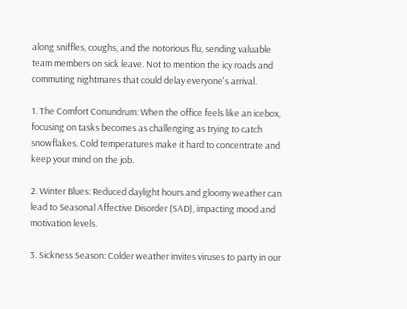along sniffles, coughs, and the notorious flu, sending valuable team members on sick leave. Not to mention the icy roads and commuting nightmares that could delay everyone's arrival.

1. The Comfort Conundrum: When the office feels like an icebox, focusing on tasks becomes as challenging as trying to catch snowflakes. Cold temperatures make it hard to concentrate and keep your mind on the job.

2. Winter Blues: Reduced daylight hours and gloomy weather can lead to Seasonal Affective Disorder (SAD), impacting mood and motivation levels.

3. Sickness Season: Colder weather invites viruses to party in our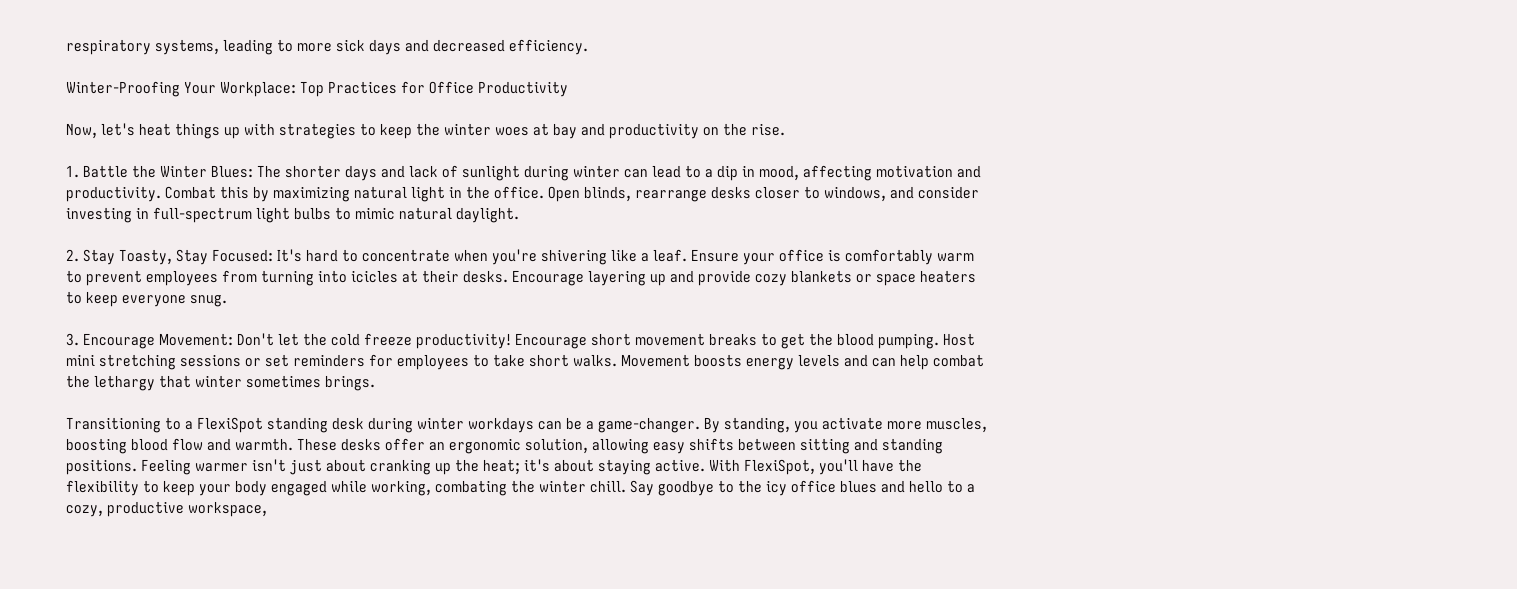respiratory systems, leading to more sick days and decreased efficiency.

Winter-Proofing Your Workplace: Top Practices for Office Productivity

Now, let's heat things up with strategies to keep the winter woes at bay and productivity on the rise.

1. Battle the Winter Blues: The shorter days and lack of sunlight during winter can lead to a dip in mood, affecting motivation and productivity. Combat this by maximizing natural light in the office. Open blinds, rearrange desks closer to windows, and consider investing in full-spectrum light bulbs to mimic natural daylight.

2. Stay Toasty, Stay Focused: It's hard to concentrate when you're shivering like a leaf. Ensure your office is comfortably warm to prevent employees from turning into icicles at their desks. Encourage layering up and provide cozy blankets or space heaters to keep everyone snug.

3. Encourage Movement: Don't let the cold freeze productivity! Encourage short movement breaks to get the blood pumping. Host mini stretching sessions or set reminders for employees to take short walks. Movement boosts energy levels and can help combat the lethargy that winter sometimes brings.

Transitioning to a FlexiSpot standing desk during winter workdays can be a game-changer. By standing, you activate more muscles, boosting blood flow and warmth. These desks offer an ergonomic solution, allowing easy shifts between sitting and standing positions. Feeling warmer isn't just about cranking up the heat; it's about staying active. With FlexiSpot, you'll have the flexibility to keep your body engaged while working, combating the winter chill. Say goodbye to the icy office blues and hello to a cozy, productive workspace,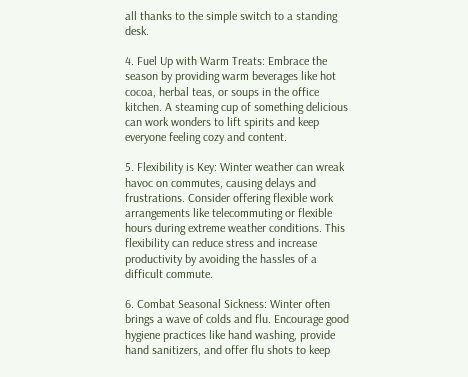all thanks to the simple switch to a standing desk.

4. Fuel Up with Warm Treats: Embrace the season by providing warm beverages like hot cocoa, herbal teas, or soups in the office kitchen. A steaming cup of something delicious can work wonders to lift spirits and keep everyone feeling cozy and content.

5. Flexibility is Key: Winter weather can wreak havoc on commutes, causing delays and frustrations. Consider offering flexible work arrangements like telecommuting or flexible hours during extreme weather conditions. This flexibility can reduce stress and increase productivity by avoiding the hassles of a difficult commute.

6. Combat Seasonal Sickness: Winter often brings a wave of colds and flu. Encourage good hygiene practices like hand washing, provide hand sanitizers, and offer flu shots to keep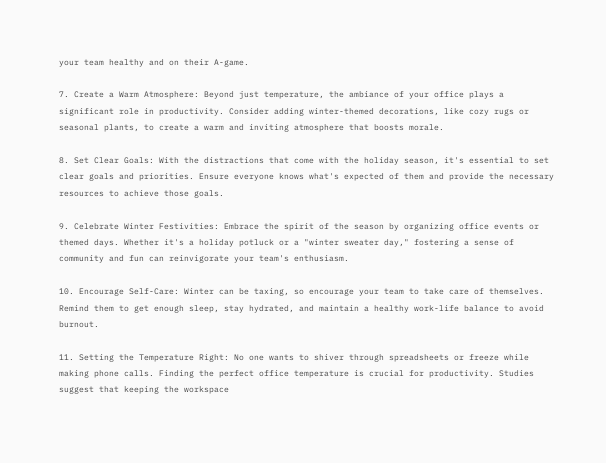your team healthy and on their A-game.

7. Create a Warm Atmosphere: Beyond just temperature, the ambiance of your office plays a significant role in productivity. Consider adding winter-themed decorations, like cozy rugs or seasonal plants, to create a warm and inviting atmosphere that boosts morale.

8. Set Clear Goals: With the distractions that come with the holiday season, it's essential to set clear goals and priorities. Ensure everyone knows what's expected of them and provide the necessary resources to achieve those goals.

9. Celebrate Winter Festivities: Embrace the spirit of the season by organizing office events or themed days. Whether it's a holiday potluck or a "winter sweater day," fostering a sense of community and fun can reinvigorate your team's enthusiasm.

10. Encourage Self-Care: Winter can be taxing, so encourage your team to take care of themselves. Remind them to get enough sleep, stay hydrated, and maintain a healthy work-life balance to avoid burnout.

11. Setting the Temperature Right: No one wants to shiver through spreadsheets or freeze while making phone calls. Finding the perfect office temperature is crucial for productivity. Studies suggest that keeping the workspace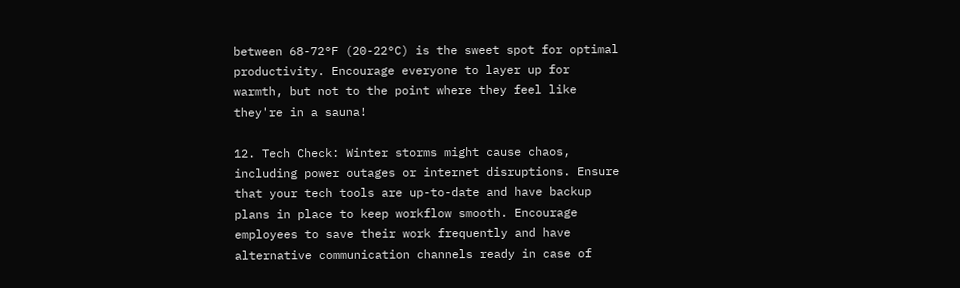between 68-72°F (20-22°C) is the sweet spot for optimal productivity. Encourage everyone to layer up for warmth, but not to the point where they feel like they're in a sauna!

12. Tech Check: Winter storms might cause chaos, including power outages or internet disruptions. Ensure that your tech tools are up-to-date and have backup plans in place to keep workflow smooth. Encourage employees to save their work frequently and have alternative communication channels ready in case of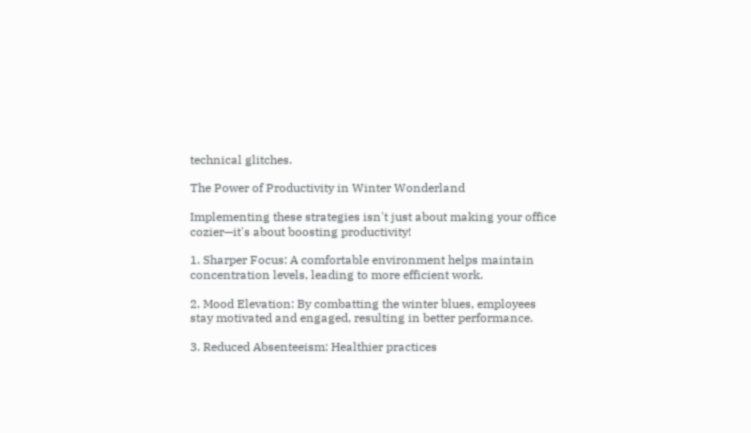technical glitches.

The Power of Productivity in Winter Wonderland

Implementing these strategies isn't just about making your office cozier—it's about boosting productivity!

1. Sharper Focus: A comfortable environment helps maintain concentration levels, leading to more efficient work.

2. Mood Elevation: By combatting the winter blues, employees stay motivated and engaged, resulting in better performance.

3. Reduced Absenteeism: Healthier practices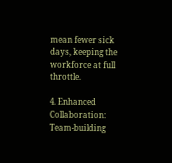mean fewer sick days, keeping the workforce at full throttle.

4. Enhanced Collaboration: Team-building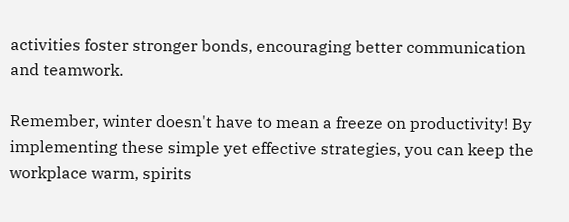activities foster stronger bonds, encouraging better communication and teamwork.

Remember, winter doesn't have to mean a freeze on productivity! By implementing these simple yet effective strategies, you can keep the workplace warm, spirits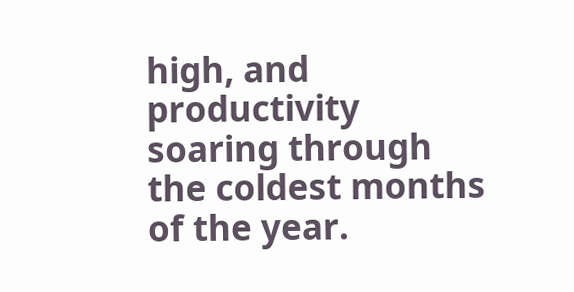high, and productivity soaring through the coldest months of the year.